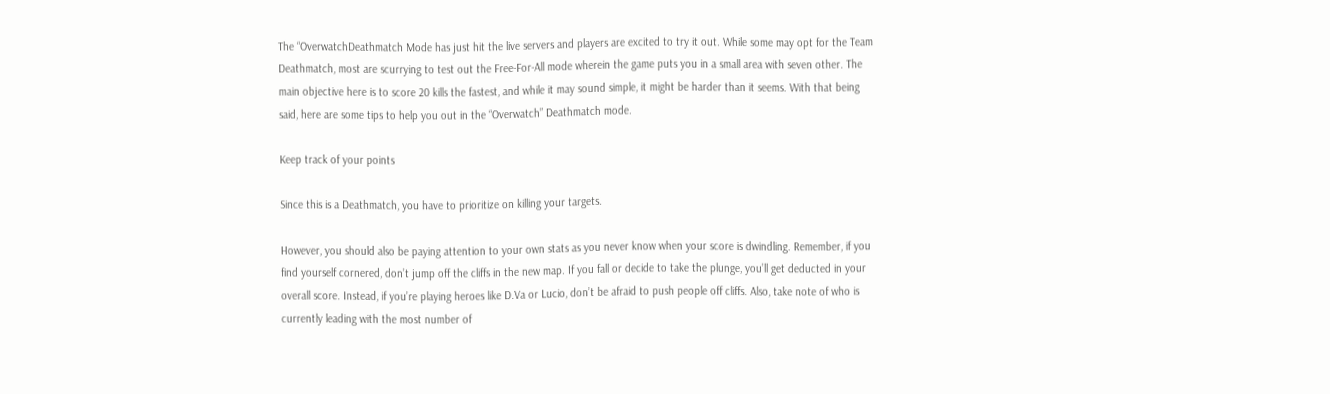The “OverwatchDeathmatch Mode has just hit the live servers and players are excited to try it out. While some may opt for the Team Deathmatch, most are scurrying to test out the Free-For-All mode wherein the game puts you in a small area with seven other. The main objective here is to score 20 kills the fastest, and while it may sound simple, it might be harder than it seems. With that being said, here are some tips to help you out in the “Overwatch” Deathmatch mode.

Keep track of your points

Since this is a Deathmatch, you have to prioritize on killing your targets.

However, you should also be paying attention to your own stats as you never know when your score is dwindling. Remember, if you find yourself cornered, don’t jump off the cliffs in the new map. If you fall or decide to take the plunge, you’ll get deducted in your overall score. Instead, if you’re playing heroes like D.Va or Lucio, don’t be afraid to push people off cliffs. Also, take note of who is currently leading with the most number of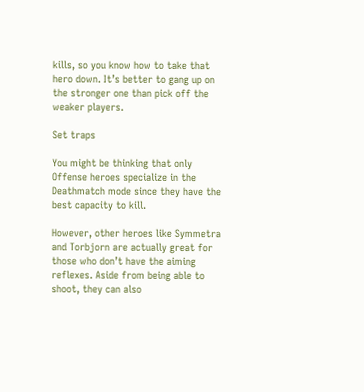kills, so you know how to take that hero down. It’s better to gang up on the stronger one than pick off the weaker players.

Set traps

You might be thinking that only Offense heroes specialize in the Deathmatch mode since they have the best capacity to kill.

However, other heroes like Symmetra and Torbjorn are actually great for those who don’t have the aiming reflexes. Aside from being able to shoot, they can also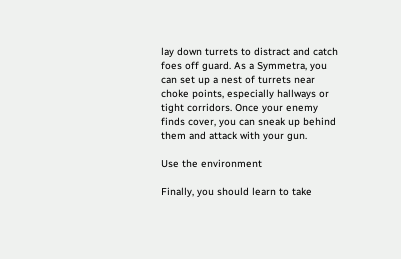lay down turrets to distract and catch foes off guard. As a Symmetra, you can set up a nest of turrets near choke points, especially hallways or tight corridors. Once your enemy finds cover, you can sneak up behind them and attack with your gun.

Use the environment

Finally, you should learn to take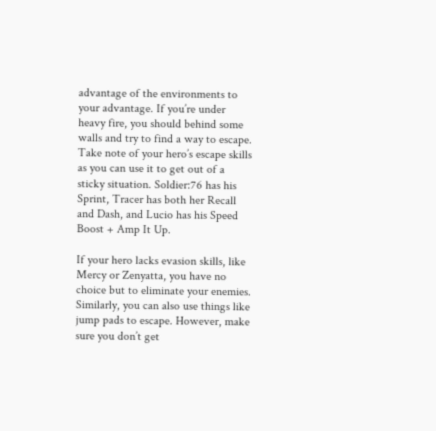advantage of the environments to your advantage. If you’re under heavy fire, you should behind some walls and try to find a way to escape. Take note of your hero’s escape skills as you can use it to get out of a sticky situation. Soldier:76 has his Sprint, Tracer has both her Recall and Dash, and Lucio has his Speed Boost + Amp It Up.

If your hero lacks evasion skills, like Mercy or Zenyatta, you have no choice but to eliminate your enemies. Similarly, you can also use things like jump pads to escape. However, make sure you don’t get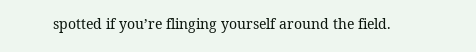spotted if you’re flinging yourself around the field.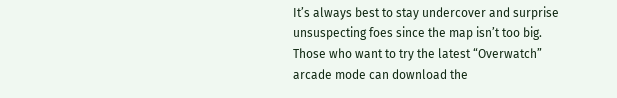It’s always best to stay undercover and surprise unsuspecting foes since the map isn’t too big. Those who want to try the latest “Overwatch” arcade mode can download the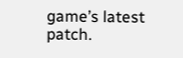game’s latest patch.